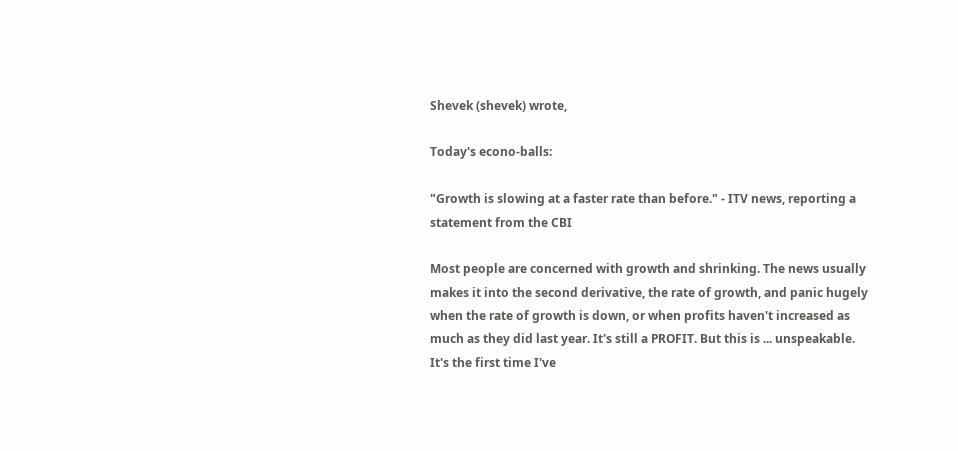Shevek (shevek) wrote,

Today's econo-balls:

"Growth is slowing at a faster rate than before." - ITV news, reporting a statement from the CBI

Most people are concerned with growth and shrinking. The news usually makes it into the second derivative, the rate of growth, and panic hugely when the rate of growth is down, or when profits haven't increased as much as they did last year. It's still a PROFIT. But this is ... unspeakable. It's the first time I've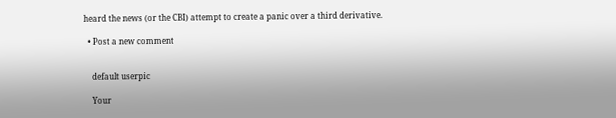heard the news (or the CBI) attempt to create a panic over a third derivative.

  • Post a new comment


    default userpic

    Your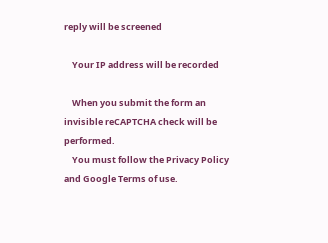reply will be screened

    Your IP address will be recorded

    When you submit the form an invisible reCAPTCHA check will be performed.
    You must follow the Privacy Policy and Google Terms of use.